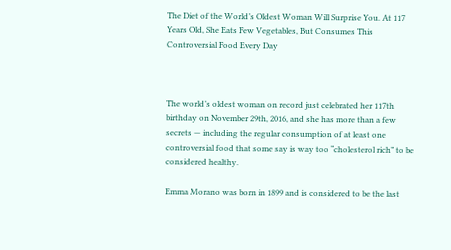The Diet of the World’s Oldest Woman Will Surprise You. At 117 Years Old, She Eats Few Vegetables, But Consumes This Controversial Food Every Day



The world’s oldest woman on record just celebrated her 117th birthday on November 29th, 2016, and she has more than a few secrets — including the regular consumption of at least one controversial food that some say is way too “cholesterol rich” to be considered healthy.

Emma Morano was born in 1899 and is considered to be the last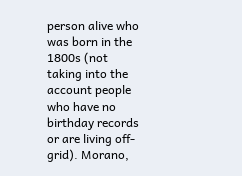person alive who was born in the 1800s (not taking into the account people who have no birthday records or are living off-grid). Morano,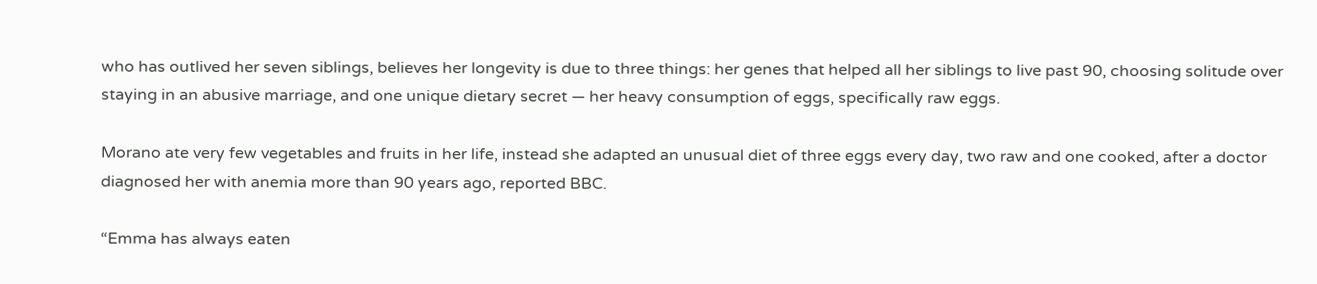who has outlived her seven siblings, believes her longevity is due to three things: her genes that helped all her siblings to live past 90, choosing solitude over staying in an abusive marriage, and one unique dietary secret — her heavy consumption of eggs, specifically raw eggs.

Morano ate very few vegetables and fruits in her life, instead she adapted an unusual diet of three eggs every day, two raw and one cooked, after a doctor diagnosed her with anemia more than 90 years ago, reported BBC.

“Emma has always eaten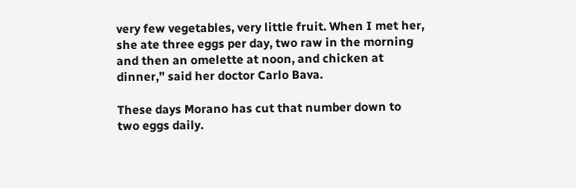very few vegetables, very little fruit. When I met her, she ate three eggs per day, two raw in the morning and then an omelette at noon, and chicken at dinner,” said her doctor Carlo Bava.

These days Morano has cut that number down to two eggs daily.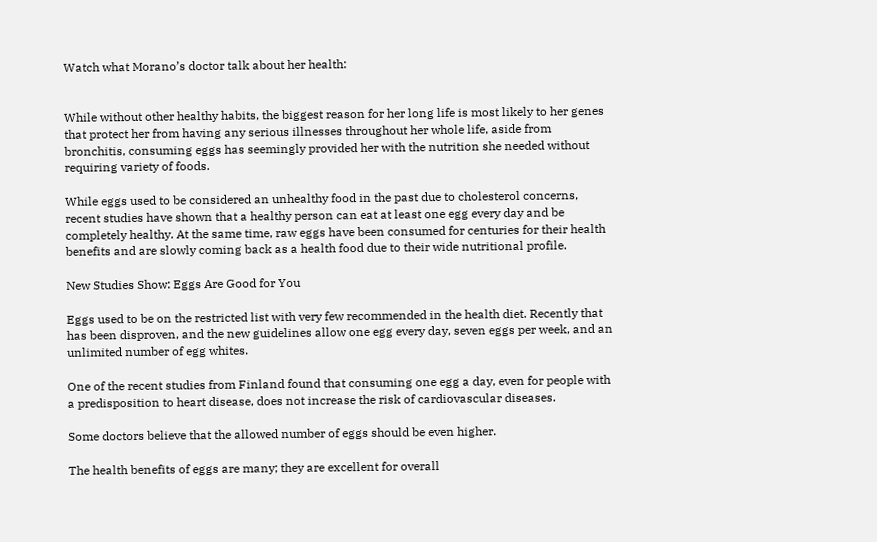Watch what Morano’s doctor talk about her health:


While without other healthy habits, the biggest reason for her long life is most likely to her genes that protect her from having any serious illnesses throughout her whole life, aside from bronchitis, consuming eggs has seemingly provided her with the nutrition she needed without requiring variety of foods.

While eggs used to be considered an unhealthy food in the past due to cholesterol concerns, recent studies have shown that a healthy person can eat at least one egg every day and be completely healthy. At the same time, raw eggs have been consumed for centuries for their health benefits and are slowly coming back as a health food due to their wide nutritional profile.

New Studies Show: Eggs Are Good for You

Eggs used to be on the restricted list with very few recommended in the health diet. Recently that has been disproven, and the new guidelines allow one egg every day, seven eggs per week, and an unlimited number of egg whites.

One of the recent studies from Finland found that consuming one egg a day, even for people with a predisposition to heart disease, does not increase the risk of cardiovascular diseases.

Some doctors believe that the allowed number of eggs should be even higher.

The health benefits of eggs are many; they are excellent for overall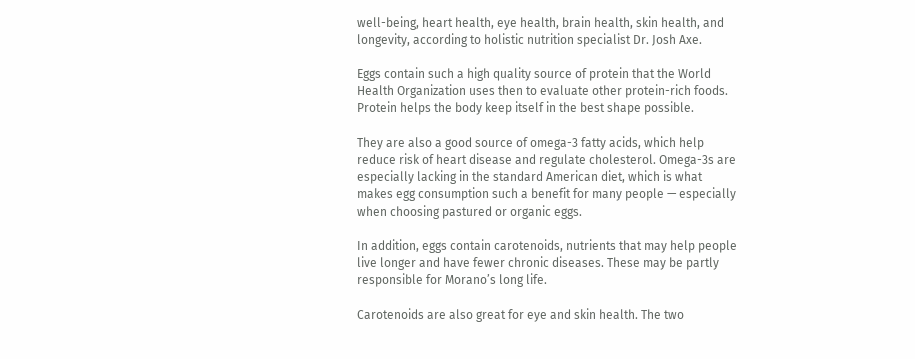well-being, heart health, eye health, brain health, skin health, and longevity, according to holistic nutrition specialist Dr. Josh Axe.

Eggs contain such a high quality source of protein that the World Health Organization uses then to evaluate other protein-rich foods.  Protein helps the body keep itself in the best shape possible.

They are also a good source of omega-3 fatty acids, which help reduce risk of heart disease and regulate cholesterol. Omega-3s are especially lacking in the standard American diet, which is what makes egg consumption such a benefit for many people — especially when choosing pastured or organic eggs.

In addition, eggs contain carotenoids, nutrients that may help people live longer and have fewer chronic diseases. These may be partly responsible for Morano’s long life.

Carotenoids are also great for eye and skin health. The two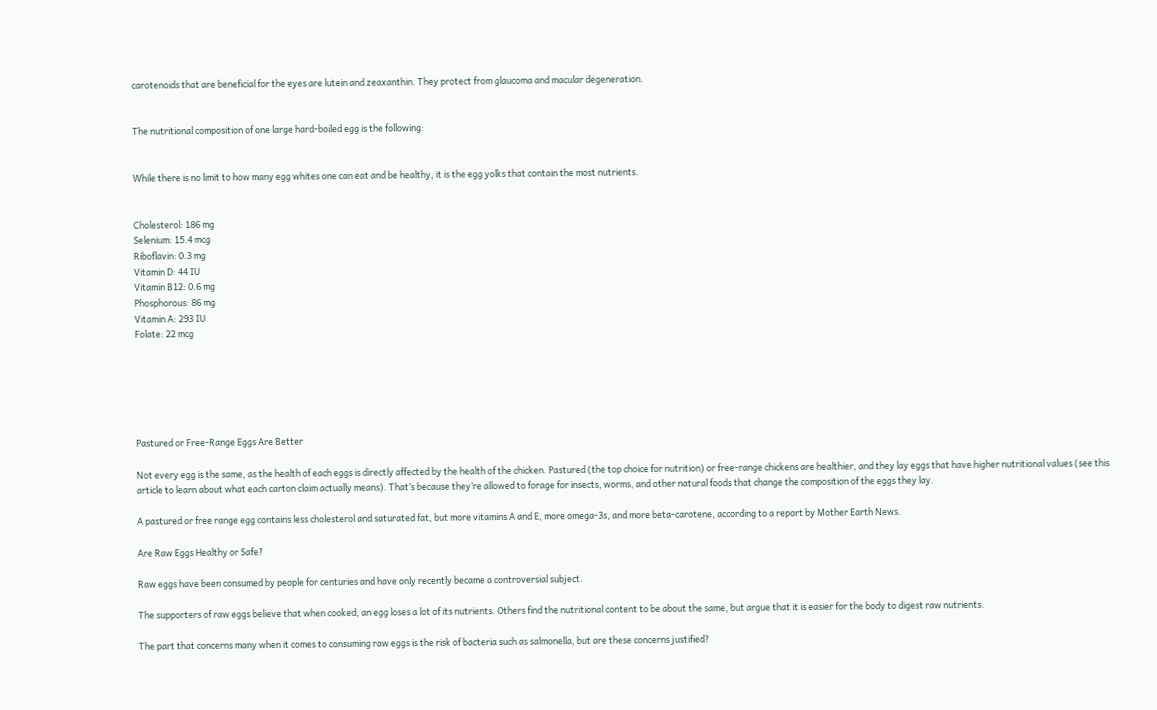carotenoids that are beneficial for the eyes are lutein and zeaxanthin. They protect from glaucoma and macular degeneration.


The nutritional composition of one large hard-boiled egg is the following:


While there is no limit to how many egg whites one can eat and be healthy, it is the egg yolks that contain the most nutrients.


Cholesterol: 186 mg
Selenium: 15.4 mcg
Riboflavin: 0.3 mg
Vitamin D: 44 IU
Vitamin B12: 0.6 mg
Phosphorous: 86 mg
Vitamin A: 293 IU
Folate: 22 mcg






Pastured or Free-Range Eggs Are Better

Not every egg is the same, as the health of each eggs is directly affected by the health of the chicken. Pastured (the top choice for nutrition) or free-range chickens are healthier, and they lay eggs that have higher nutritional values (see this article to learn about what each carton claim actually means). That’s because they’re allowed to forage for insects, worms, and other natural foods that change the composition of the eggs they lay.

A pastured or free range egg contains less cholesterol and saturated fat, but more vitamins A and E, more omega-3s, and more beta-carotene, according to a report by Mother Earth News.

Are Raw Eggs Healthy or Safe?

Raw eggs have been consumed by people for centuries and have only recently became a controversial subject.

The supporters of raw eggs believe that when cooked, an egg loses a lot of its nutrients. Others find the nutritional content to be about the same, but argue that it is easier for the body to digest raw nutrients.

The part that concerns many when it comes to consuming raw eggs is the risk of bacteria such as salmonella, but are these concerns justified?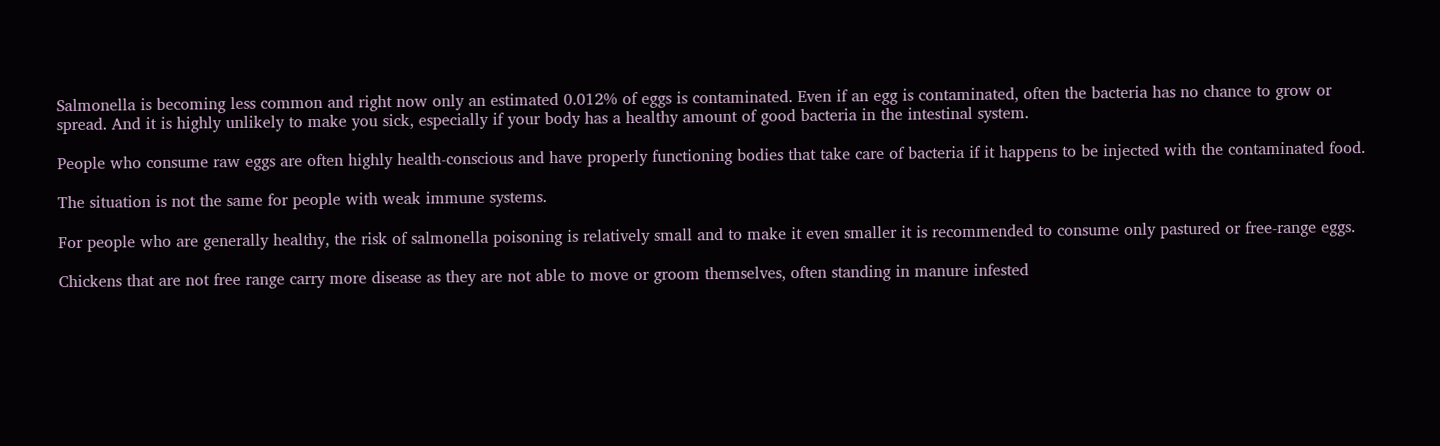Salmonella is becoming less common and right now only an estimated 0.012% of eggs is contaminated. Even if an egg is contaminated, often the bacteria has no chance to grow or spread. And it is highly unlikely to make you sick, especially if your body has a healthy amount of good bacteria in the intestinal system.

People who consume raw eggs are often highly health-conscious and have properly functioning bodies that take care of bacteria if it happens to be injected with the contaminated food.

The situation is not the same for people with weak immune systems.

For people who are generally healthy, the risk of salmonella poisoning is relatively small and to make it even smaller it is recommended to consume only pastured or free-range eggs.

Chickens that are not free range carry more disease as they are not able to move or groom themselves, often standing in manure infested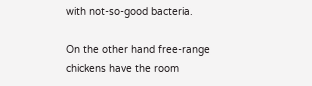with not-so-good bacteria.

On the other hand free-range chickens have the room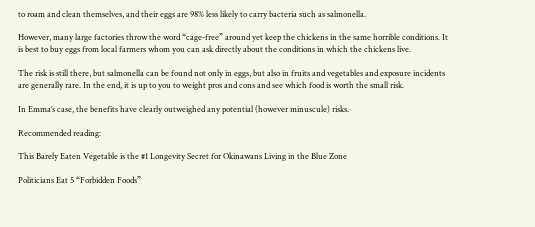to roam and clean themselves, and their eggs are 98% less likely to carry bacteria such as salmonella.

However, many large factories throw the word “cage-free” around yet keep the chickens in the same horrible conditions. It is best to buy eggs from local farmers whom you can ask directly about the conditions in which the chickens live.

The risk is still there, but salmonella can be found not only in eggs, but also in fruits and vegetables and exposure incidents are generally rare. In the end, it is up to you to weight pros and cons and see which food is worth the small risk.

In Emma’s case, the benefits have clearly outweighed any potential (however minuscule) risks.

Recommended reading:

This Barely Eaten Vegetable is the #1 Longevity Secret for Okinawans Living in the Blue Zone

Politicians Eat 5 “Forbidden Foods”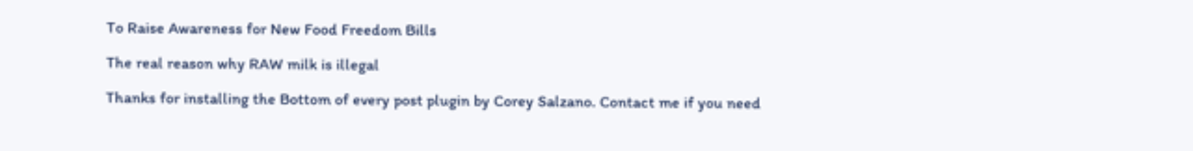To Raise Awareness for New Food Freedom Bills

The real reason why RAW milk is illegal

Thanks for installing the Bottom of every post plugin by Corey Salzano. Contact me if you need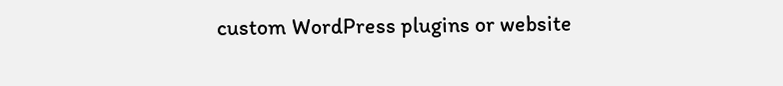custom WordPress plugins or website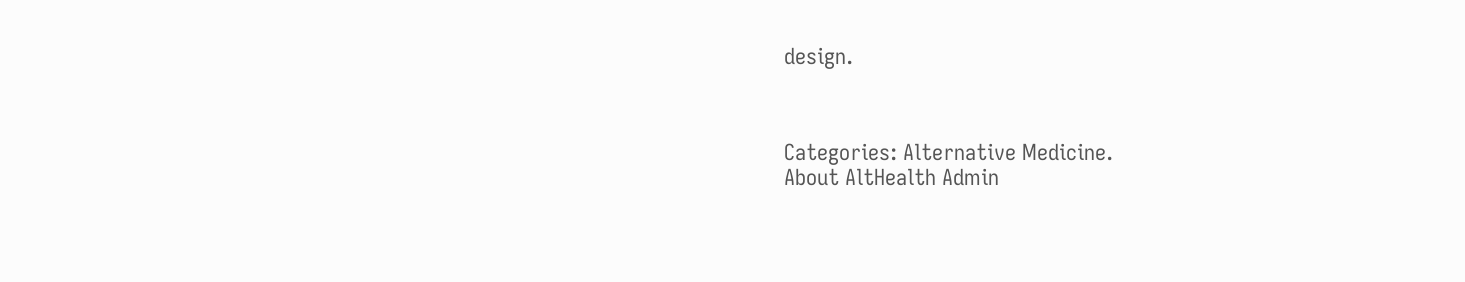design.



Categories: Alternative Medicine.
About AltHealth Admin